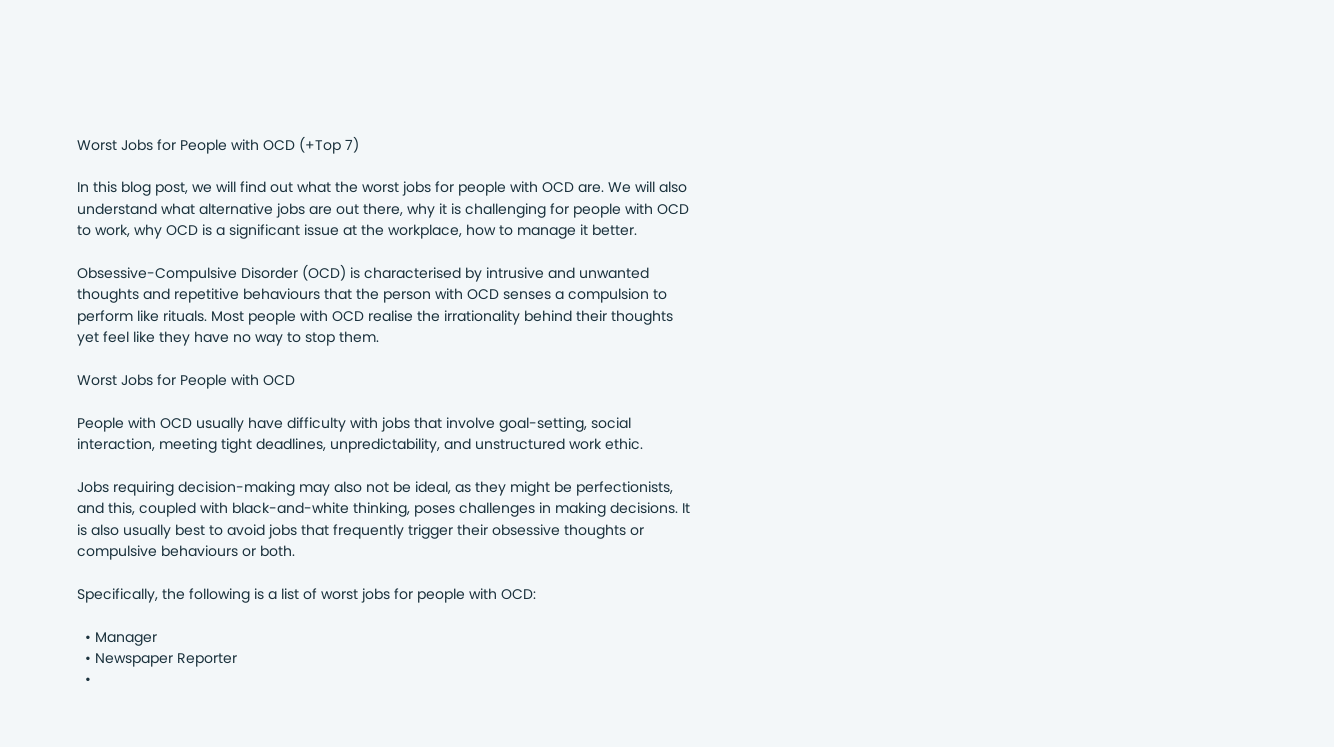Worst Jobs for People with OCD (+Top 7)

In this blog post, we will find out what the worst jobs for people with OCD are. We will also understand what alternative jobs are out there, why it is challenging for people with OCD to work, why OCD is a significant issue at the workplace, how to manage it better.

Obsessive-Compulsive Disorder (OCD) is characterised by intrusive and unwanted thoughts and repetitive behaviours that the person with OCD senses a compulsion to perform like rituals. Most people with OCD realise the irrationality behind their thoughts yet feel like they have no way to stop them.

Worst Jobs for People with OCD

People with OCD usually have difficulty with jobs that involve goal-setting, social interaction, meeting tight deadlines, unpredictability, and unstructured work ethic.

Jobs requiring decision-making may also not be ideal, as they might be perfectionists, and this, coupled with black-and-white thinking, poses challenges in making decisions. It is also usually best to avoid jobs that frequently trigger their obsessive thoughts or compulsive behaviours or both.

Specifically, the following is a list of worst jobs for people with OCD:

  • Manager
  • Newspaper Reporter
  •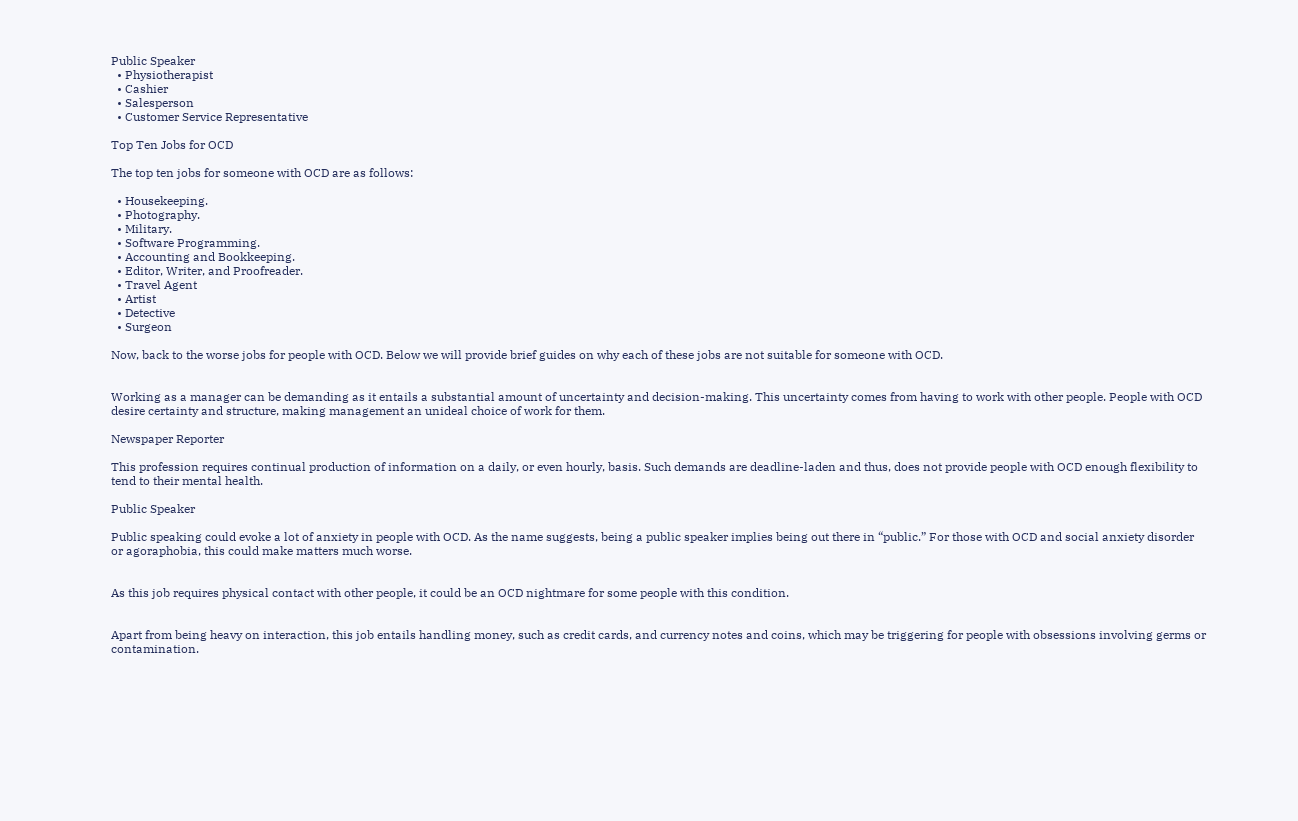Public Speaker
  • Physiotherapist
  • Cashier
  • Salesperson
  • Customer Service Representative

Top Ten Jobs for OCD

The top ten jobs for someone with OCD are as follows:

  • Housekeeping.
  • Photography.
  • Military.
  • Software Programming.
  • Accounting and Bookkeeping.
  • Editor, Writer, and Proofreader.
  • Travel Agent
  • Artist
  • Detective
  • Surgeon

Now, back to the worse jobs for people with OCD. Below we will provide brief guides on why each of these jobs are not suitable for someone with OCD.


Working as a manager can be demanding as it entails a substantial amount of uncertainty and decision-making. This uncertainty comes from having to work with other people. People with OCD desire certainty and structure, making management an unideal choice of work for them.

Newspaper Reporter

This profession requires continual production of information on a daily, or even hourly, basis. Such demands are deadline-laden and thus, does not provide people with OCD enough flexibility to tend to their mental health.

Public Speaker

Public speaking could evoke a lot of anxiety in people with OCD. As the name suggests, being a public speaker implies being out there in “public.” For those with OCD and social anxiety disorder or agoraphobia, this could make matters much worse.


As this job requires physical contact with other people, it could be an OCD nightmare for some people with this condition.


Apart from being heavy on interaction, this job entails handling money, such as credit cards, and currency notes and coins, which may be triggering for people with obsessions involving germs or contamination.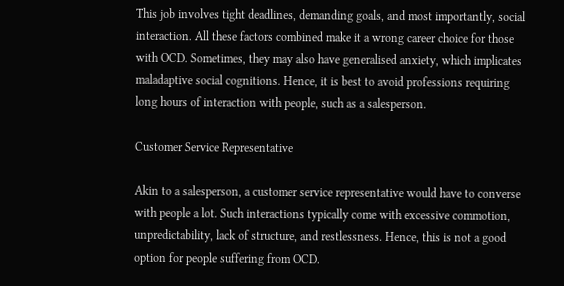This job involves tight deadlines, demanding goals, and most importantly, social interaction. All these factors combined make it a wrong career choice for those with OCD. Sometimes, they may also have generalised anxiety, which implicates maladaptive social cognitions. Hence, it is best to avoid professions requiring long hours of interaction with people, such as a salesperson.

Customer Service Representative

Akin to a salesperson, a customer service representative would have to converse with people a lot. Such interactions typically come with excessive commotion, unpredictability, lack of structure, and restlessness. Hence, this is not a good option for people suffering from OCD.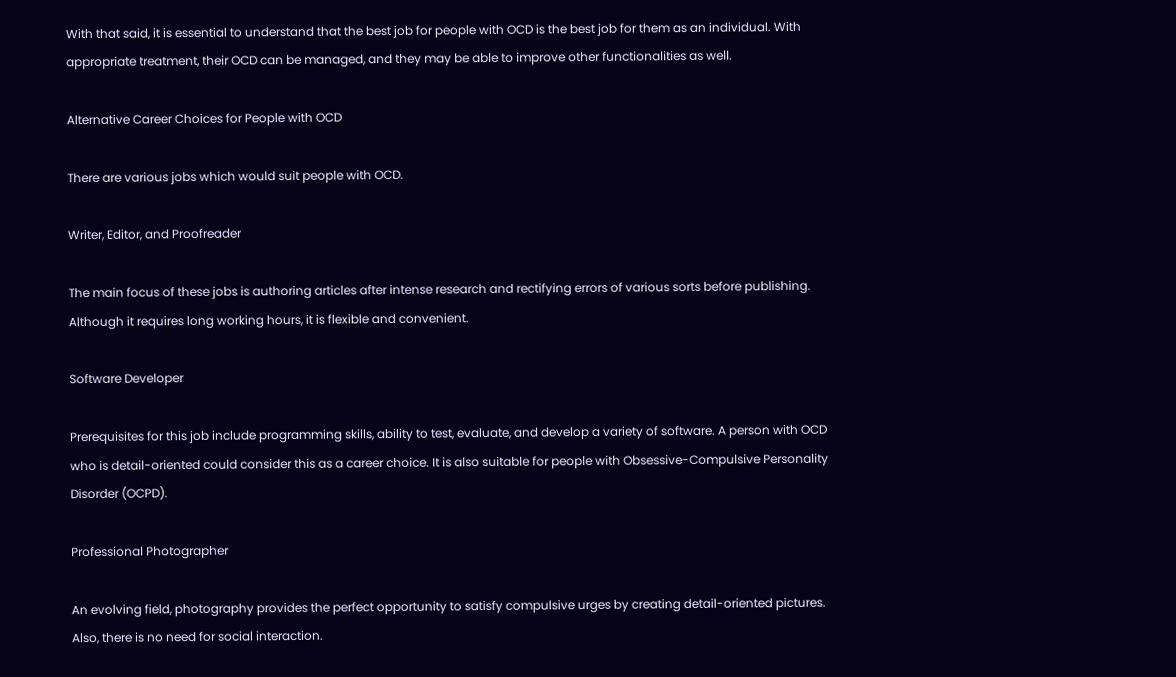With that said, it is essential to understand that the best job for people with OCD is the best job for them as an individual. With appropriate treatment, their OCD can be managed, and they may be able to improve other functionalities as well.

Alternative Career Choices for People with OCD

There are various jobs which would suit people with OCD.

Writer, Editor, and Proofreader

The main focus of these jobs is authoring articles after intense research and rectifying errors of various sorts before publishing. Although it requires long working hours, it is flexible and convenient.

Software Developer

Prerequisites for this job include programming skills, ability to test, evaluate, and develop a variety of software. A person with OCD who is detail-oriented could consider this as a career choice. It is also suitable for people with Obsessive-Compulsive Personality Disorder (OCPD).

Professional Photographer

An evolving field, photography provides the perfect opportunity to satisfy compulsive urges by creating detail-oriented pictures. Also, there is no need for social interaction.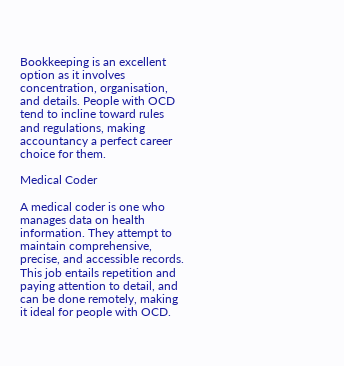Bookkeeping is an excellent option as it involves concentration, organisation, and details. People with OCD tend to incline toward rules and regulations, making accountancy a perfect career choice for them.

Medical Coder

A medical coder is one who manages data on health information. They attempt to maintain comprehensive, precise, and accessible records. This job entails repetition and paying attention to detail, and can be done remotely, making it ideal for people with OCD.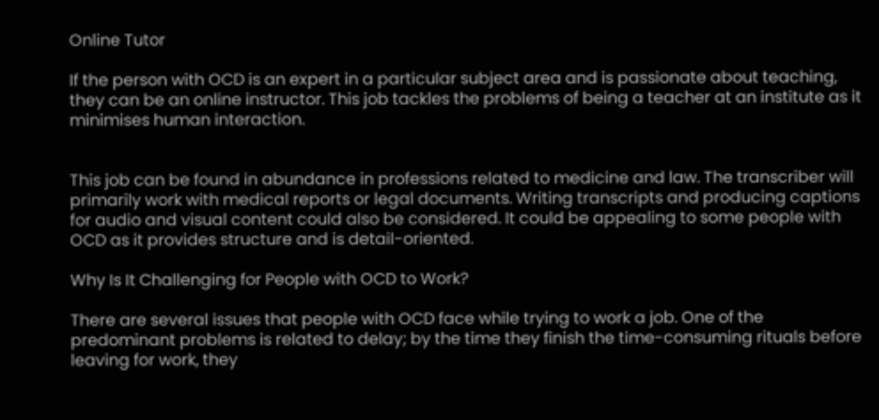Online Tutor

If the person with OCD is an expert in a particular subject area and is passionate about teaching, they can be an online instructor. This job tackles the problems of being a teacher at an institute as it minimises human interaction.


This job can be found in abundance in professions related to medicine and law. The transcriber will primarily work with medical reports or legal documents. Writing transcripts and producing captions for audio and visual content could also be considered. It could be appealing to some people with OCD as it provides structure and is detail-oriented.

Why Is It Challenging for People with OCD to Work?

There are several issues that people with OCD face while trying to work a job. One of the predominant problems is related to delay; by the time they finish the time-consuming rituals before leaving for work, they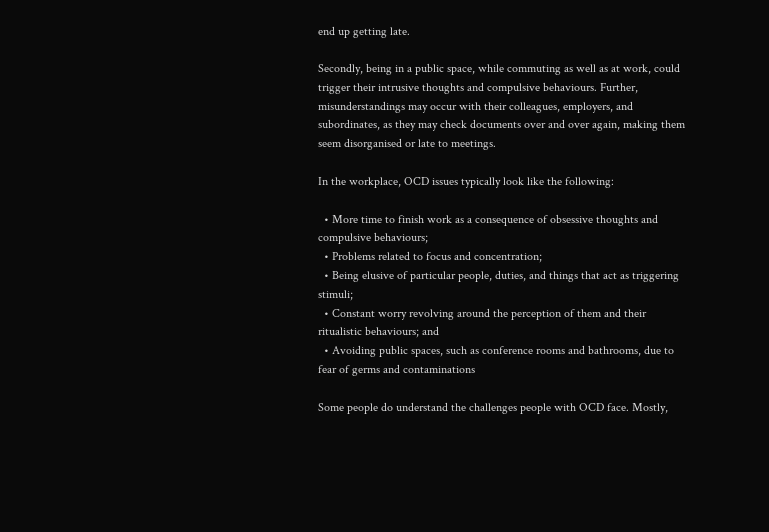end up getting late.

Secondly, being in a public space, while commuting as well as at work, could trigger their intrusive thoughts and compulsive behaviours. Further, misunderstandings may occur with their colleagues, employers, and subordinates, as they may check documents over and over again, making them seem disorganised or late to meetings.

In the workplace, OCD issues typically look like the following:

  • More time to finish work as a consequence of obsessive thoughts and compulsive behaviours;
  • Problems related to focus and concentration;
  • Being elusive of particular people, duties, and things that act as triggering stimuli;
  • Constant worry revolving around the perception of them and their ritualistic behaviours; and
  • Avoiding public spaces, such as conference rooms and bathrooms, due to fear of germs and contaminations

Some people do understand the challenges people with OCD face. Mostly,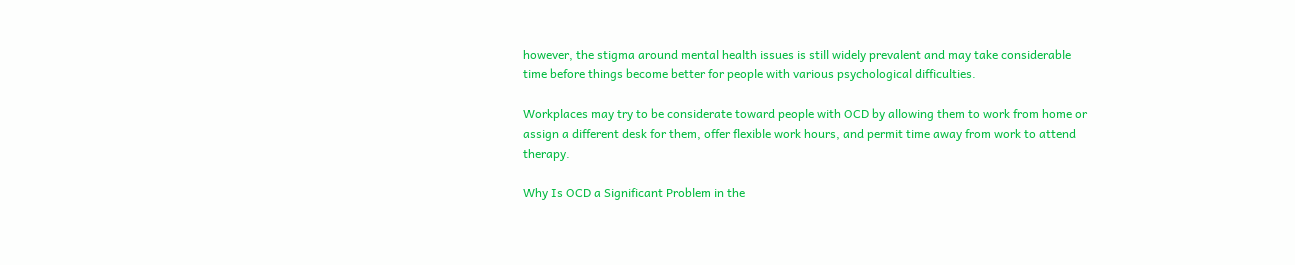however, the stigma around mental health issues is still widely prevalent and may take considerable time before things become better for people with various psychological difficulties.

Workplaces may try to be considerate toward people with OCD by allowing them to work from home or assign a different desk for them, offer flexible work hours, and permit time away from work to attend therapy.

Why Is OCD a Significant Problem in the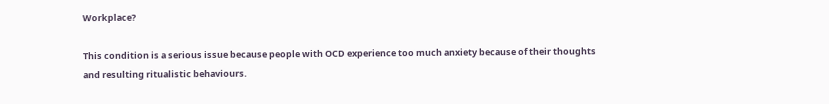Workplace?

This condition is a serious issue because people with OCD experience too much anxiety because of their thoughts and resulting ritualistic behaviours.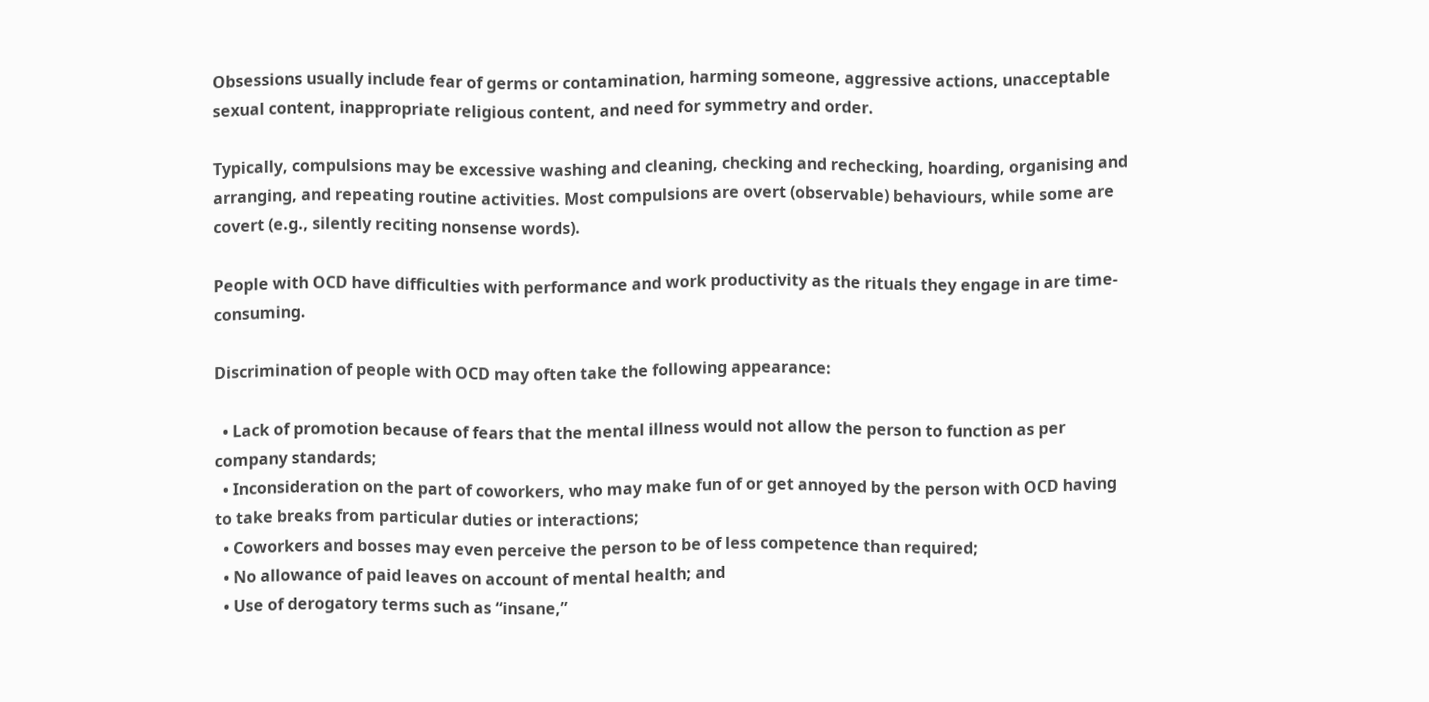Obsessions usually include fear of germs or contamination, harming someone, aggressive actions, unacceptable sexual content, inappropriate religious content, and need for symmetry and order.

Typically, compulsions may be excessive washing and cleaning, checking and rechecking, hoarding, organising and arranging, and repeating routine activities. Most compulsions are overt (observable) behaviours, while some are covert (e.g., silently reciting nonsense words).

People with OCD have difficulties with performance and work productivity as the rituals they engage in are time-consuming.

Discrimination of people with OCD may often take the following appearance:

  • Lack of promotion because of fears that the mental illness would not allow the person to function as per company standards;
  • Inconsideration on the part of coworkers, who may make fun of or get annoyed by the person with OCD having to take breaks from particular duties or interactions;
  • Coworkers and bosses may even perceive the person to be of less competence than required;
  • No allowance of paid leaves on account of mental health; and
  • Use of derogatory terms such as “insane,”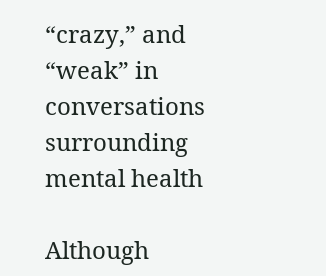“crazy,” and “weak” in conversations surrounding mental health

Although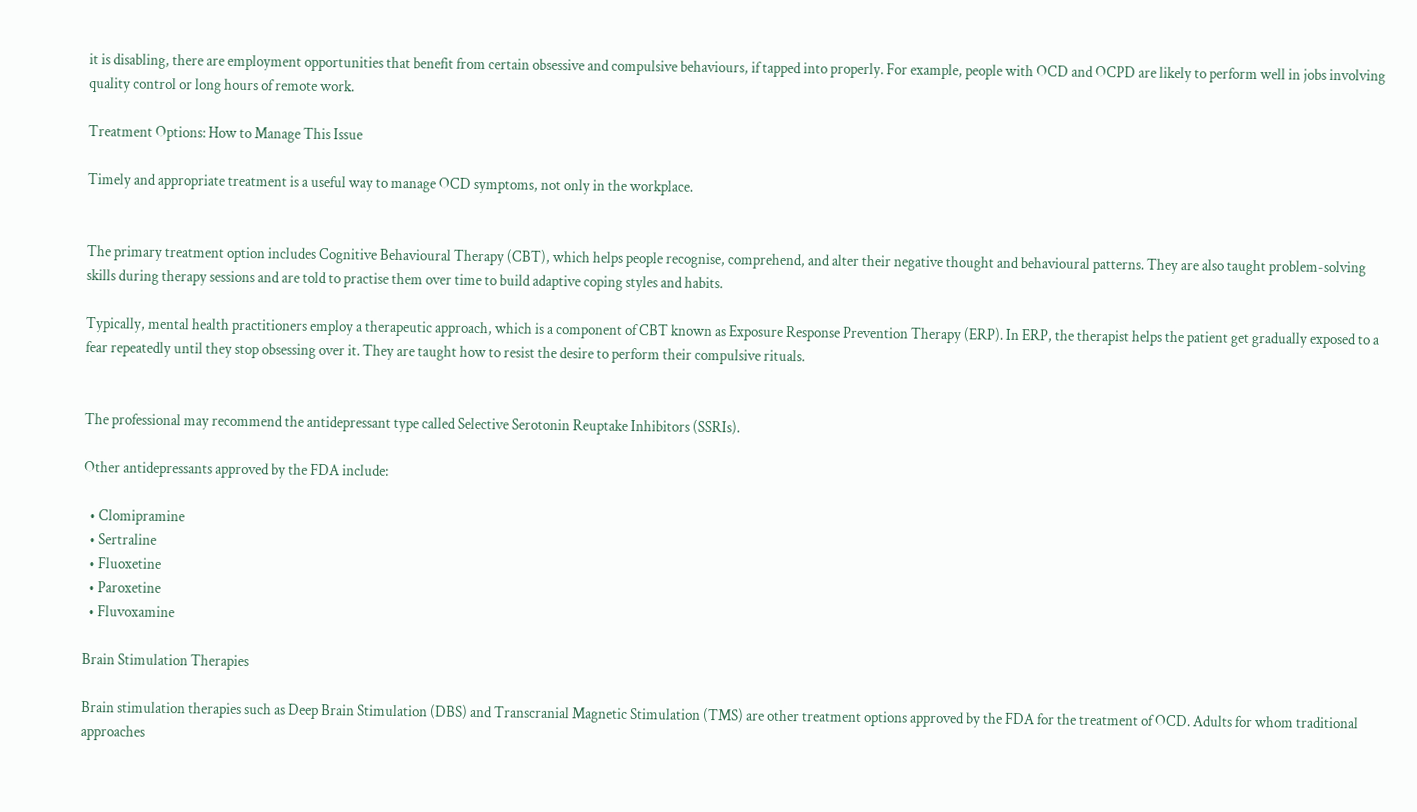it is disabling, there are employment opportunities that benefit from certain obsessive and compulsive behaviours, if tapped into properly. For example, people with OCD and OCPD are likely to perform well in jobs involving quality control or long hours of remote work.

Treatment Options: How to Manage This Issue

Timely and appropriate treatment is a useful way to manage OCD symptoms, not only in the workplace.


The primary treatment option includes Cognitive Behavioural Therapy (CBT), which helps people recognise, comprehend, and alter their negative thought and behavioural patterns. They are also taught problem-solving skills during therapy sessions and are told to practise them over time to build adaptive coping styles and habits.

Typically, mental health practitioners employ a therapeutic approach, which is a component of CBT known as Exposure Response Prevention Therapy (ERP). In ERP, the therapist helps the patient get gradually exposed to a fear repeatedly until they stop obsessing over it. They are taught how to resist the desire to perform their compulsive rituals.


The professional may recommend the antidepressant type called Selective Serotonin Reuptake Inhibitors (SSRIs).

Other antidepressants approved by the FDA include:

  • Clomipramine
  • Sertraline
  • Fluoxetine
  • Paroxetine
  • Fluvoxamine

Brain Stimulation Therapies

Brain stimulation therapies such as Deep Brain Stimulation (DBS) and Transcranial Magnetic Stimulation (TMS) are other treatment options approved by the FDA for the treatment of OCD. Adults for whom traditional approaches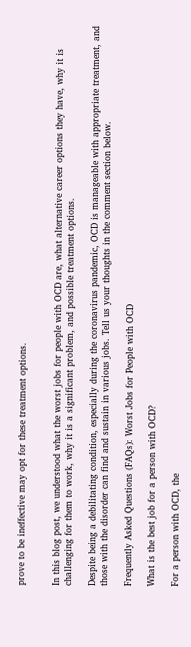prove to be ineffective may opt for these treatment options.


In this blog post, we understood what the worst jobs for people with OCD are, what alternative career options they have, why it is challenging for them to work, why it is a significant problem, and possible treatment options.

Despite being a debilitating condition, especially during the coronavirus pandemic, OCD is manageable with appropriate treatment, and those with the disorder can find and sustain in various jobs. Tell us your thoughts in the comment section below.

Frequently Asked Questions (FAQs): Worst Jobs for People with OCD

What is the best job for a person with OCD?

For a person with OCD, the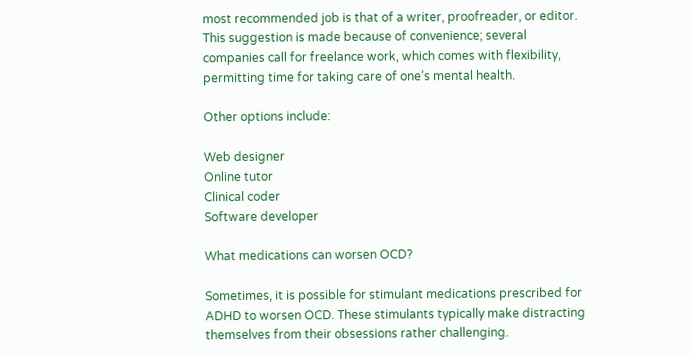most recommended job is that of a writer, proofreader, or editor. This suggestion is made because of convenience; several companies call for freelance work, which comes with flexibility, permitting time for taking care of one’s mental health.

Other options include:

Web designer
Online tutor
Clinical coder
Software developer

What medications can worsen OCD?

Sometimes, it is possible for stimulant medications prescribed for ADHD to worsen OCD. These stimulants typically make distracting themselves from their obsessions rather challenging.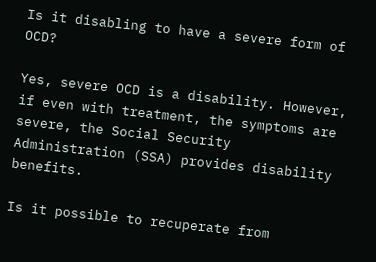Is it disabling to have a severe form of OCD?

Yes, severe OCD is a disability. However, if even with treatment, the symptoms are severe, the Social Security Administration (SSA) provides disability benefits.

Is it possible to recuperate from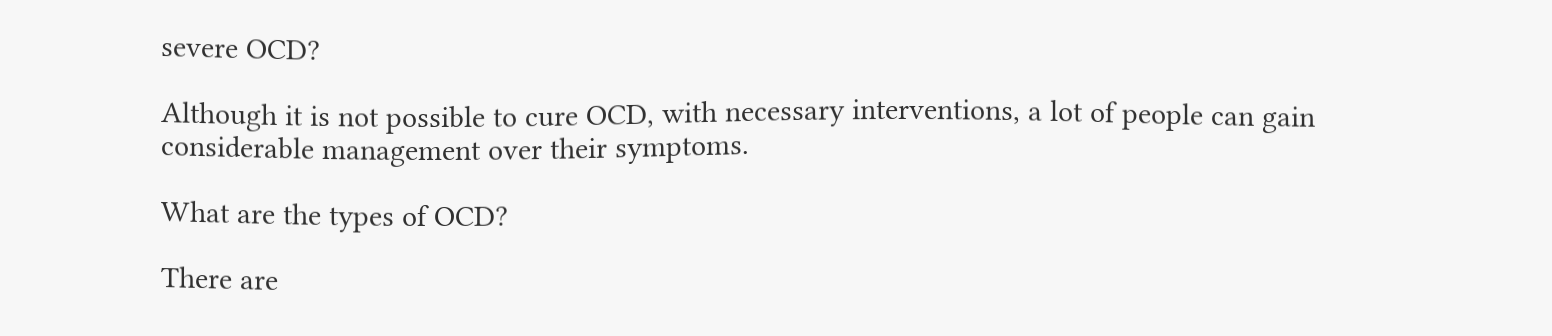severe OCD?

Although it is not possible to cure OCD, with necessary interventions, a lot of people can gain considerable management over their symptoms.

What are the types of OCD?

There are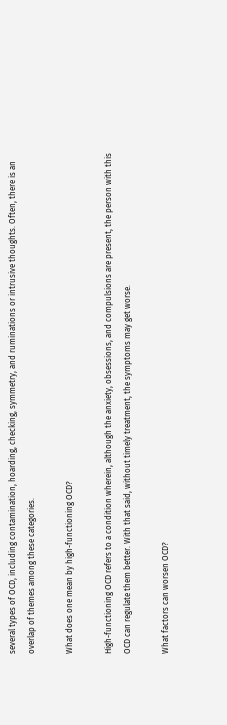several types of OCD, including contamination, hoarding, checking, symmetry, and ruminations or intrusive thoughts. Often, there is an overlap of themes among these categories.

What does one mean by high-functioning OCD?

High-functioning OCD refers to a condition wherein, although the anxiety, obsessions, and compulsions are present, the person with this OCD can regulate them better. With that said, without timely treatment, the symptoms may get worse.

What factors can worsen OCD?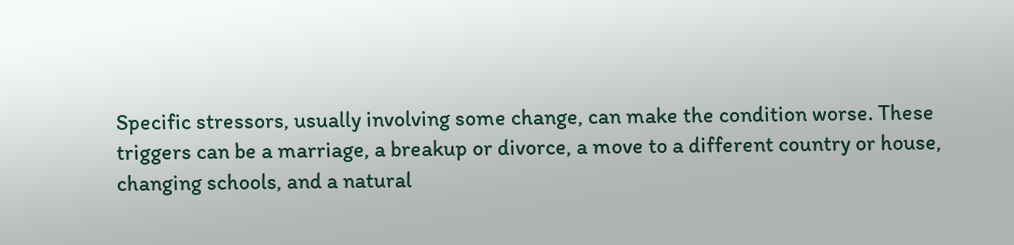Specific stressors, usually involving some change, can make the condition worse. These triggers can be a marriage, a breakup or divorce, a move to a different country or house, changing schools, and a natural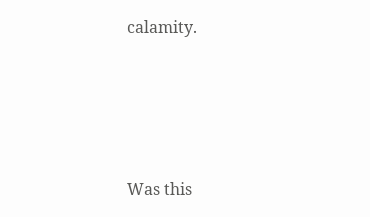calamity.





Was this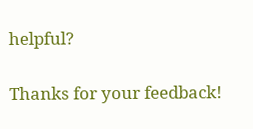helpful?

Thanks for your feedback!